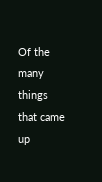Of the many things that came up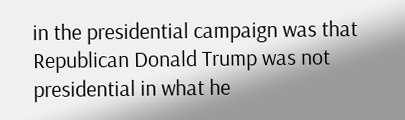in the presidential campaign was that Republican Donald Trump was not presidential in what he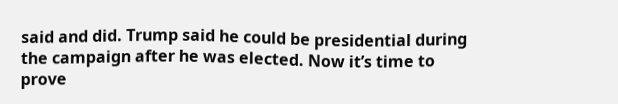said and did. Trump said he could be presidential during the campaign after he was elected. Now it’s time to prove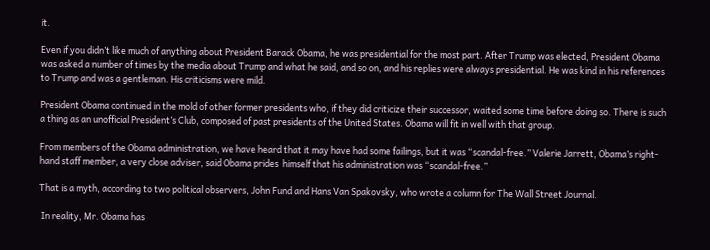it.

Even if you didn’t like much of anything about President Barack Obama, he was presidential for the most part. After Trump was elected, President Obama was asked a number of times by the media about Trump and what he said, and so on, and his replies were always presidential. He was kind in his references to Trump and was a gentleman. His criticisms were mild.

President Obama continued in the mold of other former presidents who, if they did criticize their successor, waited some time before doing so. There is such a thing as an unofficial President’s Club, composed of past presidents of the United States. Obama will fit in well with that group.

From members of the Obama administration, we have heard that it may have had some failings, but it was “scandal-free.” Valerie Jarrett, Obama’s right-hand staff member, a very close adviser, said Obama prides  himself that his administration was “scandal-free.”

That is a myth, according to two political observers, John Fund and Hans Van Spakovsky, who wrote a column for The Wall Street Journal.

 In reality, Mr. Obama has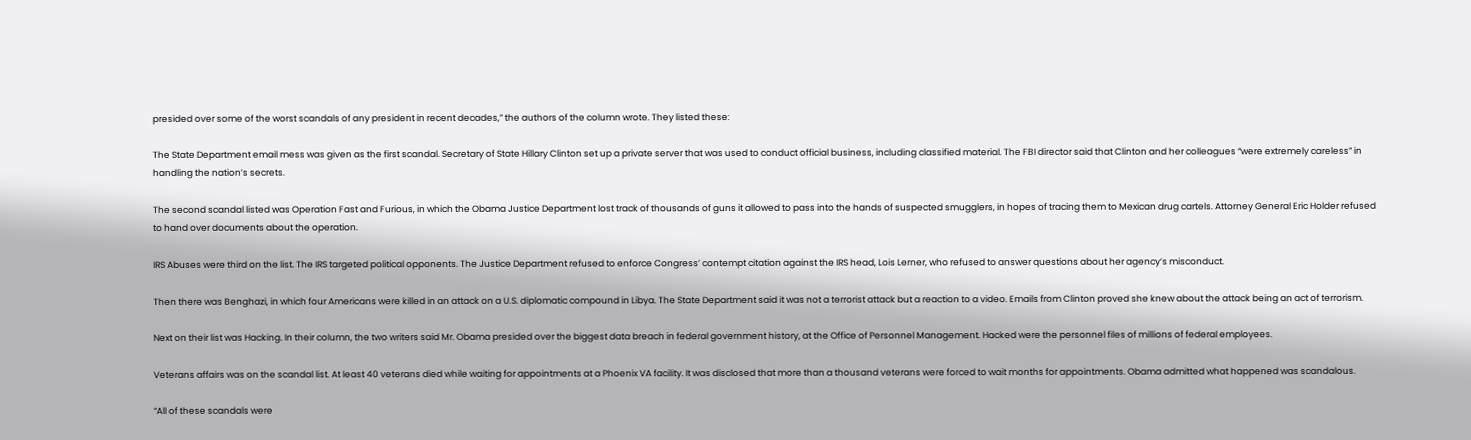presided over some of the worst scandals of any president in recent decades,” the authors of the column wrote. They listed these:

The State Department email mess was given as the first scandal. Secretary of State Hillary Clinton set up a private server that was used to conduct official business, including classified material. The FBI director said that Clinton and her colleagues “were extremely careless” in handling the nation’s secrets.

The second scandal listed was Operation Fast and Furious, in which the Obama Justice Department lost track of thousands of guns it allowed to pass into the hands of suspected smugglers, in hopes of tracing them to Mexican drug cartels. Attorney General Eric Holder refused to hand over documents about the operation.

IRS Abuses were third on the list. The IRS targeted political opponents. The Justice Department refused to enforce Congress’ contempt citation against the IRS head, Lois Lerner, who refused to answer questions about her agency’s misconduct.

Then there was Benghazi, in which four Americans were killed in an attack on a U.S. diplomatic compound in Libya. The State Department said it was not a terrorist attack but a reaction to a video. Emails from Clinton proved she knew about the attack being an act of terrorism.

Next on their list was Hacking. In their column, the two writers said Mr. Obama presided over the biggest data breach in federal government history, at the Office of Personnel Management. Hacked were the personnel files of millions of federal employees.

Veterans affairs was on the scandal list. At least 40 veterans died while waiting for appointments at a Phoenix VA facility. It was disclosed that more than a thousand veterans were forced to wait months for appointments. Obama admitted what happened was scandalous.

“All of these scandals were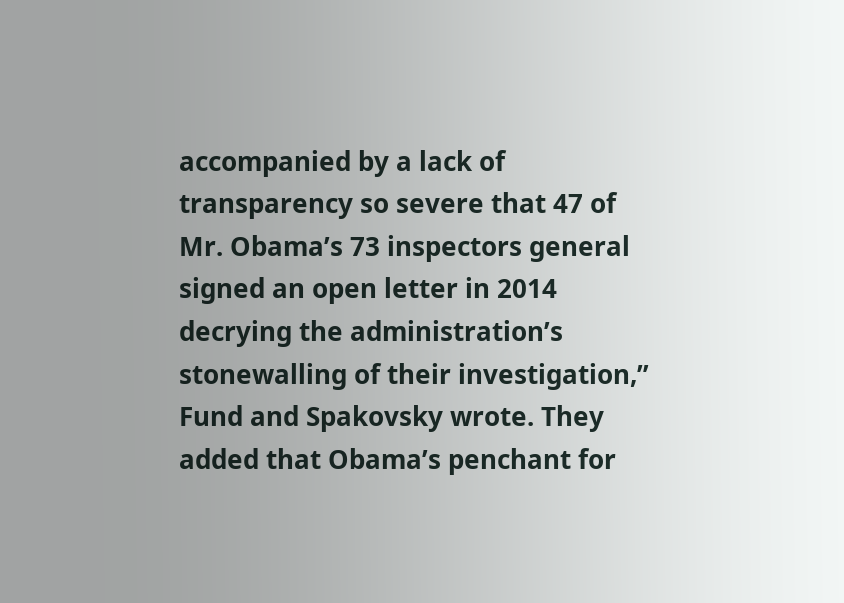accompanied by a lack of transparency so severe that 47 of Mr. Obama’s 73 inspectors general signed an open letter in 2014 decrying the administration’s stonewalling of their investigation,” Fund and Spakovsky wrote. They added that Obama’s penchant for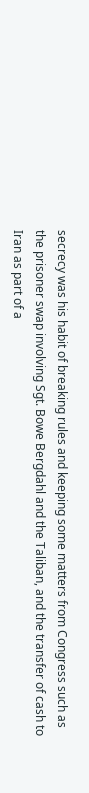secrecy was his habit of breaking rules and keeping some matters from Congress such as the prisoner swap involving Sgt. Bowe Bergdahl and the Taliban, and the transfer of cash to Iran as part of a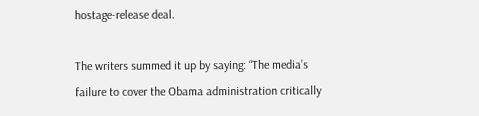hostage-release deal.

The writers summed it up by saying: “The media’s failure to cover the Obama administration critically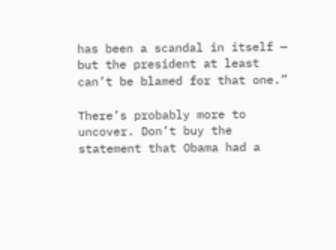has been a scandal in itself — but the president at least can’t be blamed for that one.”

There’s probably more to uncover. Don’t buy the statement that Obama had a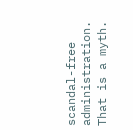scandal-free administration. That is a myth.